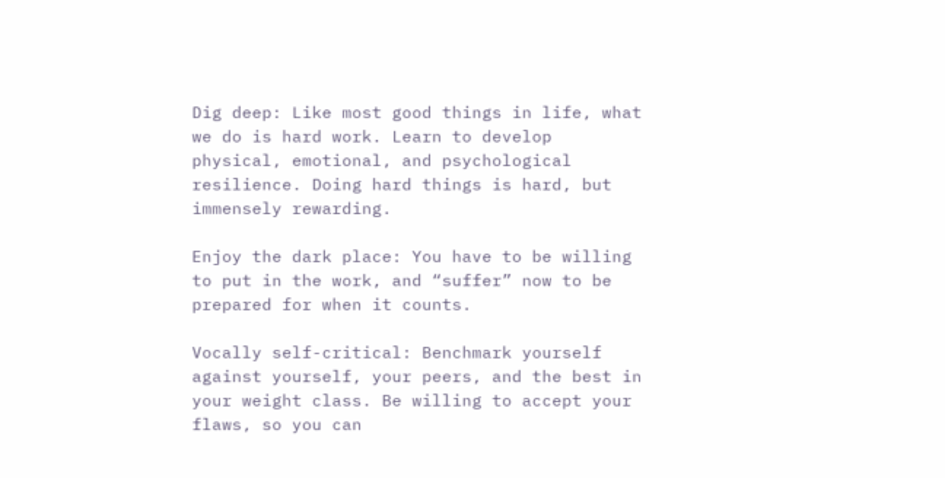Dig deep: Like most good things in life, what we do is hard work. Learn to develop physical, emotional, and psychological resilience. Doing hard things is hard, but immensely rewarding.

Enjoy the dark place: You have to be willing to put in the work, and “suffer” now to be prepared for when it counts.

Vocally self-critical: Benchmark yourself against yourself, your peers, and the best in your weight class. Be willing to accept your flaws, so you can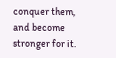conquer them, and become stronger for it.